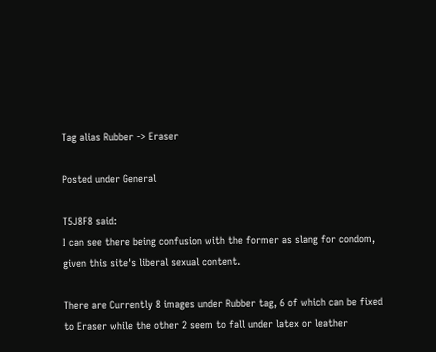Tag alias Rubber -> Eraser

Posted under General

T5J8F8 said:
I can see there being confusion with the former as slang for condom, given this site's liberal sexual content.

There are Currently 8 images under Rubber tag, 6 of which can be fixed to Eraser while the other 2 seem to fall under latex or leather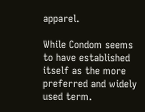apparel.

While Condom seems to have established itself as the more preferred and widely used term.